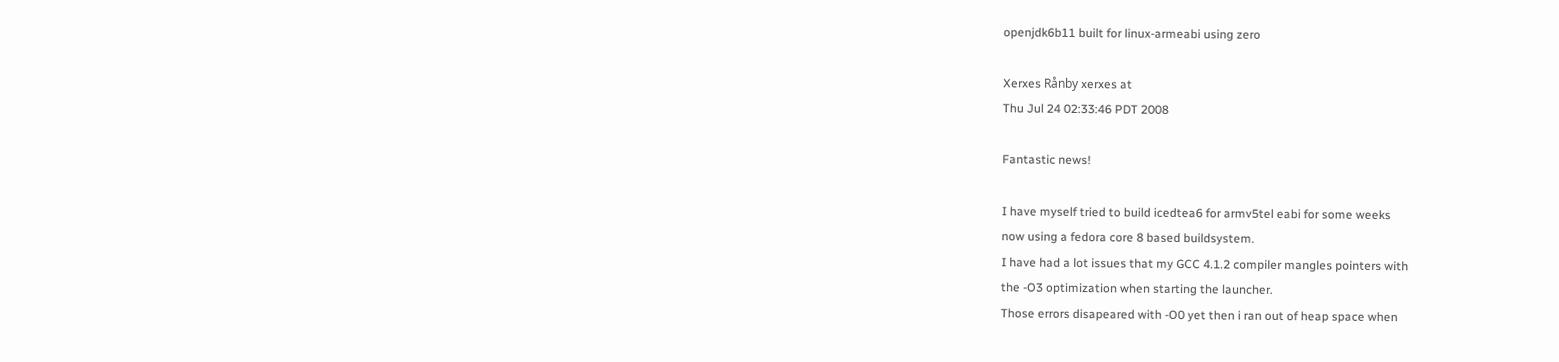openjdk6b11 built for linux-armeabi using zero

Xerxes Rånby xerxes at
Thu Jul 24 02:33:46 PDT 2008

Fantastic news!

I have myself tried to build icedtea6 for armv5tel eabi for some weeks
now using a fedora core 8 based buildsystem.
I have had a lot issues that my GCC 4.1.2 compiler mangles pointers with
the -O3 optimization when starting the launcher.
Those errors disapeared with -O0 yet then i ran out of heap space when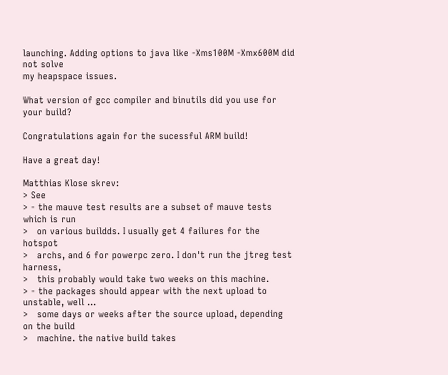launching. Adding options to java like -Xms100M -Xmx600M did not solve
my heapspace issues.

What version of gcc compiler and binutils did you use for your build?

Congratulations again for the sucessful ARM build!

Have a great day!

Matthias Klose skrev:
> See
> - the mauve test results are a subset of mauve tests which is run
>   on various buildds. I usually get 4 failures for the hotspot
>   archs, and 6 for powerpc zero. I don't run the jtreg test harness,
>   this probably would take two weeks on this machine.
> - the packages should appear with the next upload to unstable, well ...
>   some days or weeks after the source upload, depending on the build
>   machine. the native build takes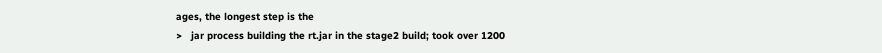ages, the longest step is the
>   jar process building the rt.jar in the stage2 build; took over 1200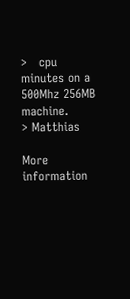>   cpu minutes on a 500Mhz 256MB machine.
> Matthias

More information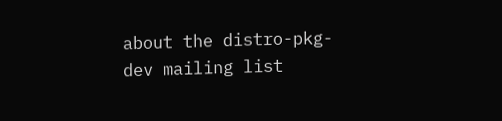about the distro-pkg-dev mailing list